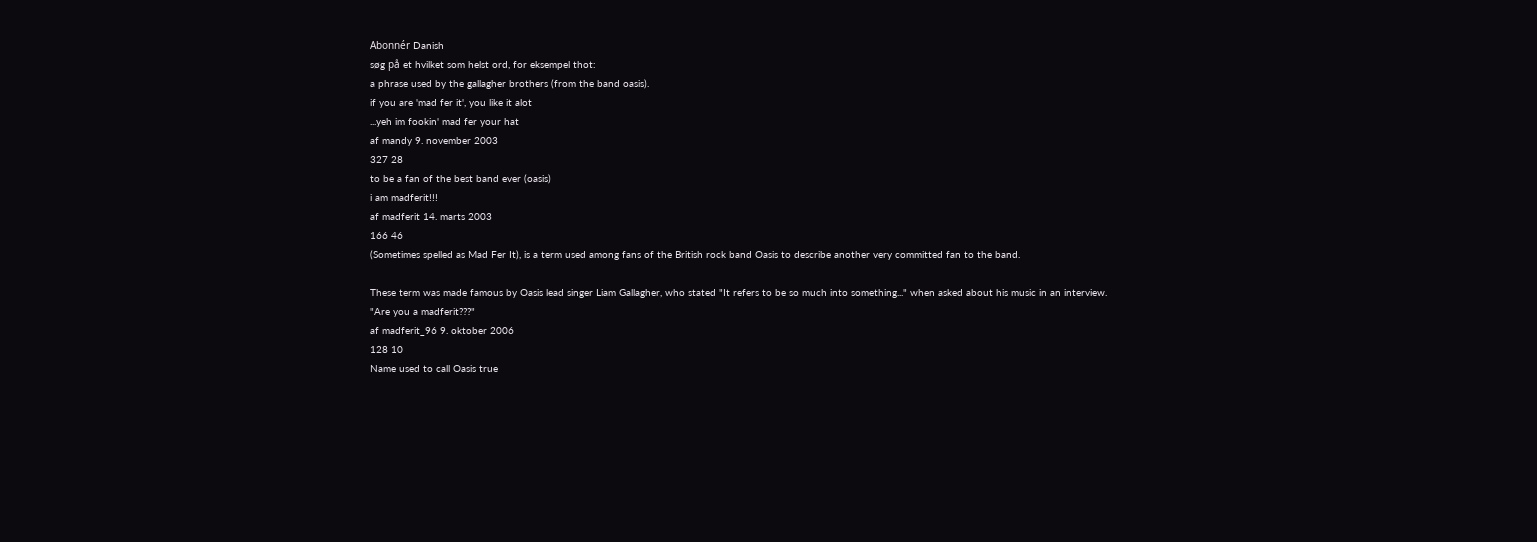Abonnér Danish
søg på et hvilket som helst ord, for eksempel thot:
a phrase used by the gallagher brothers (from the band oasis).
if you are 'mad fer it', you like it alot
...yeh im fookin' mad fer your hat
af mandy 9. november 2003
327 28
to be a fan of the best band ever (oasis)
i am madferit!!!
af madferit 14. marts 2003
166 46
(Sometimes spelled as Mad Fer It), is a term used among fans of the British rock band Oasis to describe another very committed fan to the band.

These term was made famous by Oasis lead singer Liam Gallagher, who stated "It refers to be so much into something..." when asked about his music in an interview.
"Are you a madferit???"
af madferit_96 9. oktober 2006
128 10
Name used to call Oasis true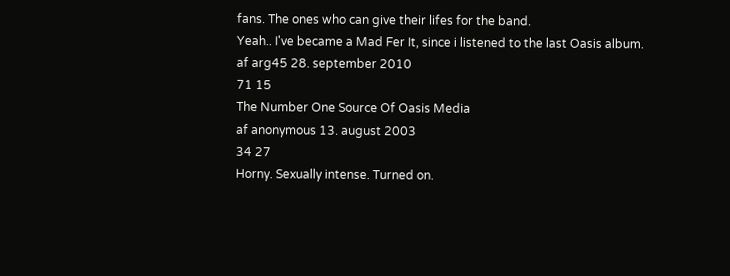fans. The ones who can give their lifes for the band.
Yeah.. I've became a Mad Fer It, since i listened to the last Oasis album.
af arg45 28. september 2010
71 15
The Number One Source Of Oasis Media
af anonymous 13. august 2003
34 27
Horny. Sexually intense. Turned on.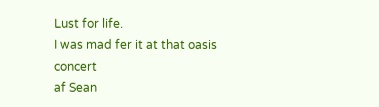Lust for life.
I was mad fer it at that oasis concert
af Sean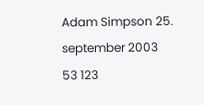Adam Simpson 25. september 2003
53 123